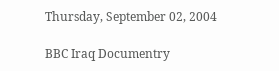Thursday, September 02, 2004

BBC Iraq Documentry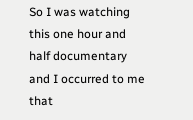So I was watching this one hour and half documentary and I occurred to me that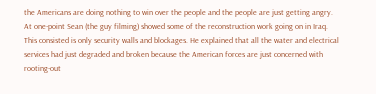the Americans are doing nothing to win over the people and the people are just getting angry. At one-point Sean (the guy filming) showed some of the reconstruction work going on in Iraq. This consisted is only security walls and blockages. He explained that all the water and electrical services had just degraded and broken because the American forces are just concerned with rooting-out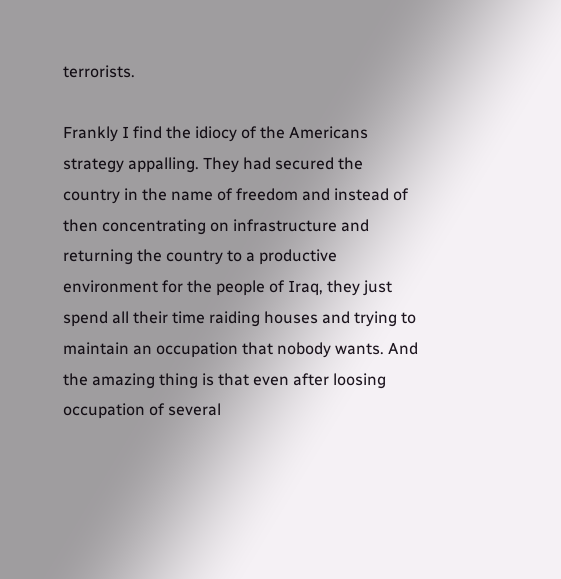terrorists.

Frankly I find the idiocy of the Americans strategy appalling. They had secured the country in the name of freedom and instead of then concentrating on infrastructure and returning the country to a productive environment for the people of Iraq, they just spend all their time raiding houses and trying to maintain an occupation that nobody wants. And the amazing thing is that even after loosing occupation of several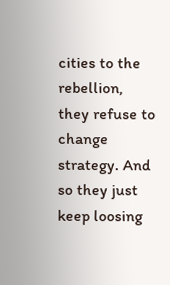cities to the rebellion, they refuse to change strategy. And so they just keep loosing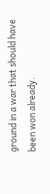ground in a war that should have been won already.